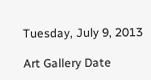Tuesday, July 9, 2013

Art Gallery Date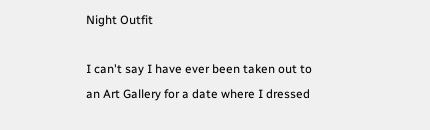Night Outfit

I can't say I have ever been taken out to an Art Gallery for a date where I dressed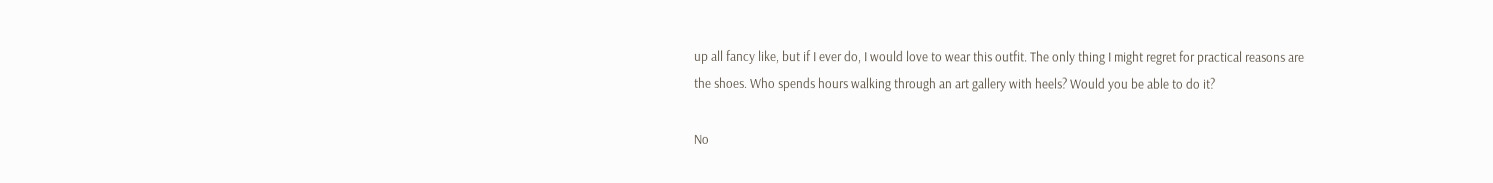up all fancy like, but if I ever do, I would love to wear this outfit. The only thing I might regret for practical reasons are the shoes. Who spends hours walking through an art gallery with heels? Would you be able to do it?

No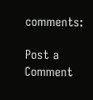comments:

Post a Comment